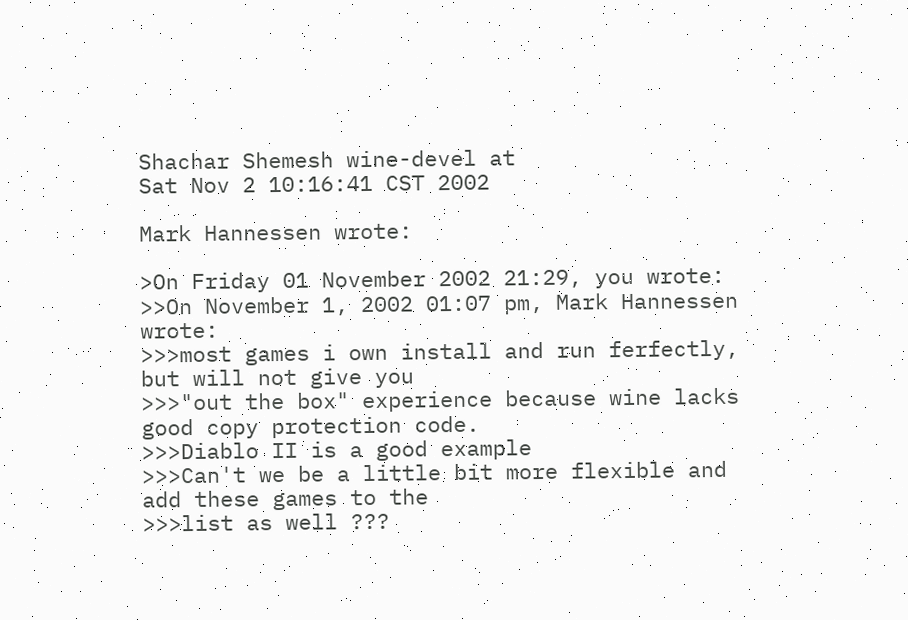Shachar Shemesh wine-devel at
Sat Nov 2 10:16:41 CST 2002

Mark Hannessen wrote:

>On Friday 01 November 2002 21:29, you wrote:
>>On November 1, 2002 01:07 pm, Mark Hannessen wrote:
>>>most games i own install and run ferfectly, but will not give you
>>>"out the box" experience because wine lacks good copy protection code.
>>>Diablo II is a good example
>>>Can't we be a little bit more flexible and add these games to the
>>>list as well ???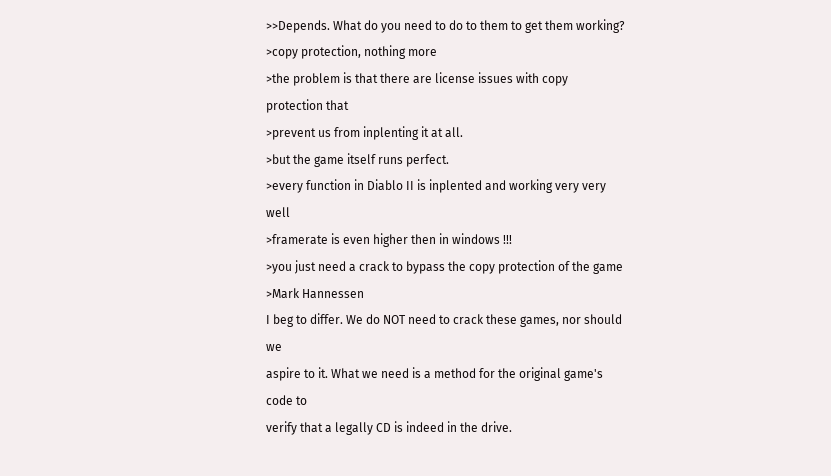>>Depends. What do you need to do to them to get them working?
>copy protection, nothing more
>the problem is that there are license issues with copy protection that
>prevent us from inplenting it at all.
>but the game itself runs perfect.
>every function in Diablo II is inplented and working very very well
>framerate is even higher then in windows !!!
>you just need a crack to bypass the copy protection of the game
>Mark Hannessen
I beg to differ. We do NOT need to crack these games, nor should we
aspire to it. What we need is a method for the original game's code to
verify that a legally CD is indeed in the drive.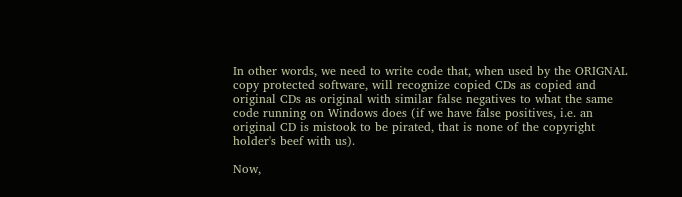In other words, we need to write code that, when used by the ORIGNAL
copy protected software, will recognize copied CDs as copied and
original CDs as original with similar false negatives to what the same
code running on Windows does (if we have false positives, i.e. an
original CD is mistook to be pirated, that is none of the copyright
holder's beef with us).

Now,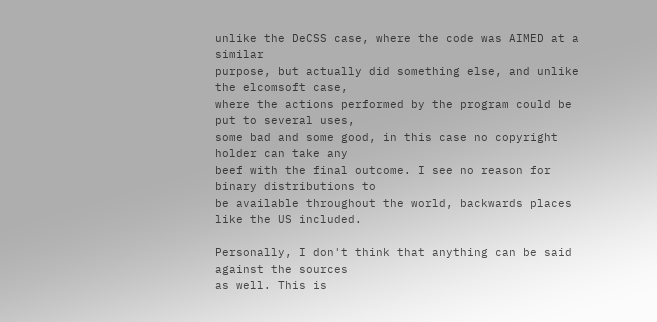unlike the DeCSS case, where the code was AIMED at a similar
purpose, but actually did something else, and unlike the elcomsoft case,
where the actions performed by the program could be put to several uses,
some bad and some good, in this case no copyright holder can take any
beef with the final outcome. I see no reason for binary distributions to
be available throughout the world, backwards places like the US included.

Personally, I don't think that anything can be said against the sources
as well. This is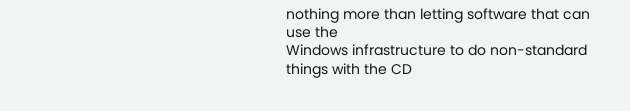nothing more than letting software that can use the
Windows infrastructure to do non-standard things with the CD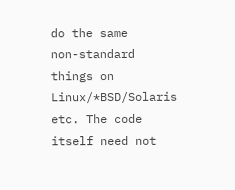do the same
non-standard things on Linux/*BSD/Solaris etc. The code itself need not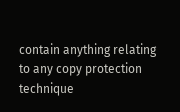contain anything relating to any copy protection technique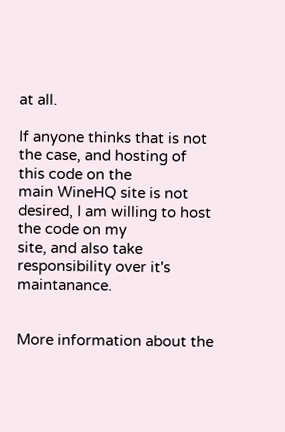at all.

If anyone thinks that is not the case, and hosting of this code on the
main WineHQ site is not desired, I am willing to host the code on my
site, and also take responsibility over it's maintanance.


More information about the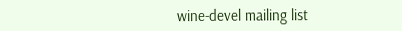wine-devel mailing list